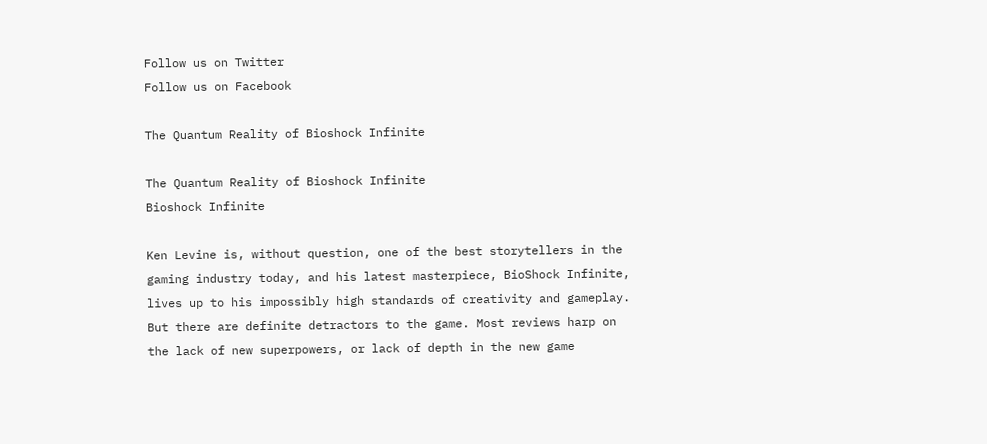Follow us on Twitter
Follow us on Facebook

The Quantum Reality of Bioshock Infinite

The Quantum Reality of Bioshock Infinite
Bioshock Infinite

Ken Levine is, without question, one of the best storytellers in the gaming industry today, and his latest masterpiece, BioShock Infinite, lives up to his impossibly high standards of creativity and gameplay. But there are definite detractors to the game. Most reviews harp on the lack of new superpowers, or lack of depth in the new game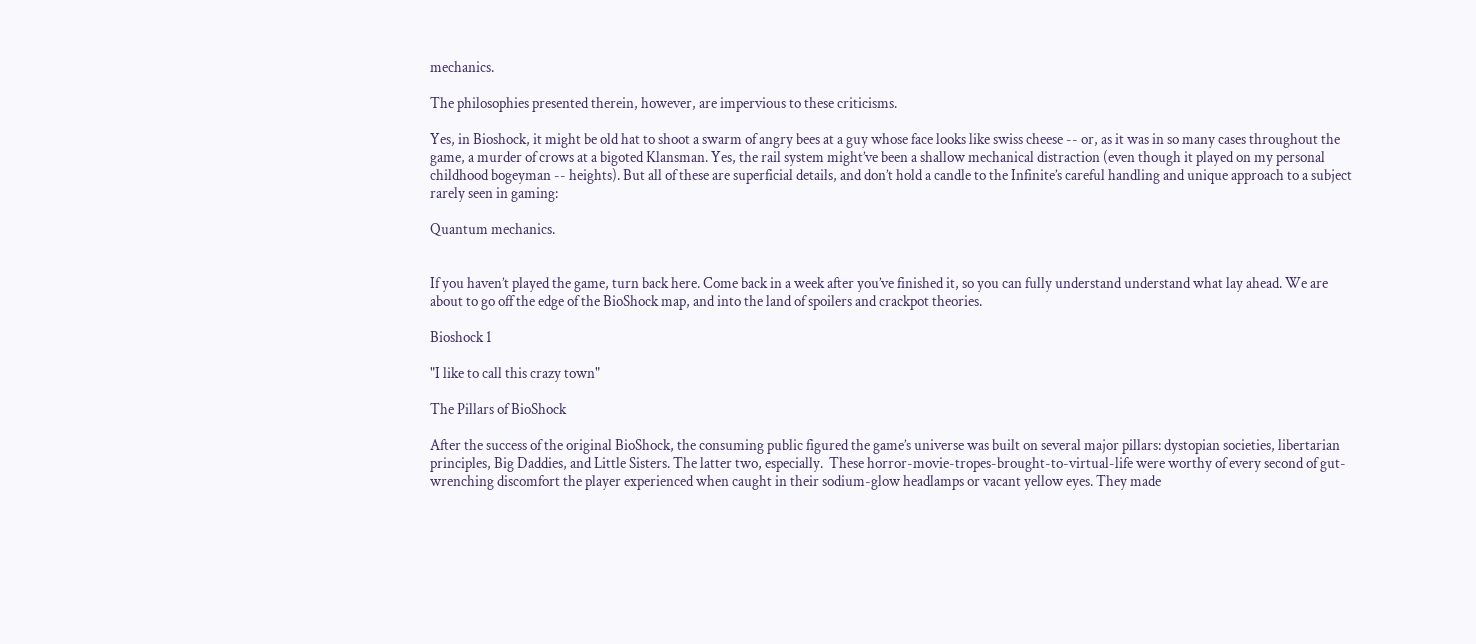mechanics.

The philosophies presented therein, however, are impervious to these criticisms.

Yes, in Bioshock, it might be old hat to shoot a swarm of angry bees at a guy whose face looks like swiss cheese -- or, as it was in so many cases throughout the game, a murder of crows at a bigoted Klansman. Yes, the rail system might’ve been a shallow mechanical distraction (even though it played on my personal childhood bogeyman -- heights). But all of these are superficial details, and don’t hold a candle to the Infinite’s careful handling and unique approach to a subject rarely seen in gaming:

Quantum mechanics.


If you haven’t played the game, turn back here. Come back in a week after you’ve finished it, so you can fully understand understand what lay ahead. We are about to go off the edge of the BioShock map, and into the land of spoilers and crackpot theories.

Bioshock 1

"I like to call this crazy town"

The Pillars of BioShock

After the success of the original BioShock, the consuming public figured the game’s universe was built on several major pillars: dystopian societies, libertarian principles, Big Daddies, and Little Sisters. The latter two, especially.  These horror-movie-tropes-brought-to-virtual-life were worthy of every second of gut-wrenching discomfort the player experienced when caught in their sodium-glow headlamps or vacant yellow eyes. They made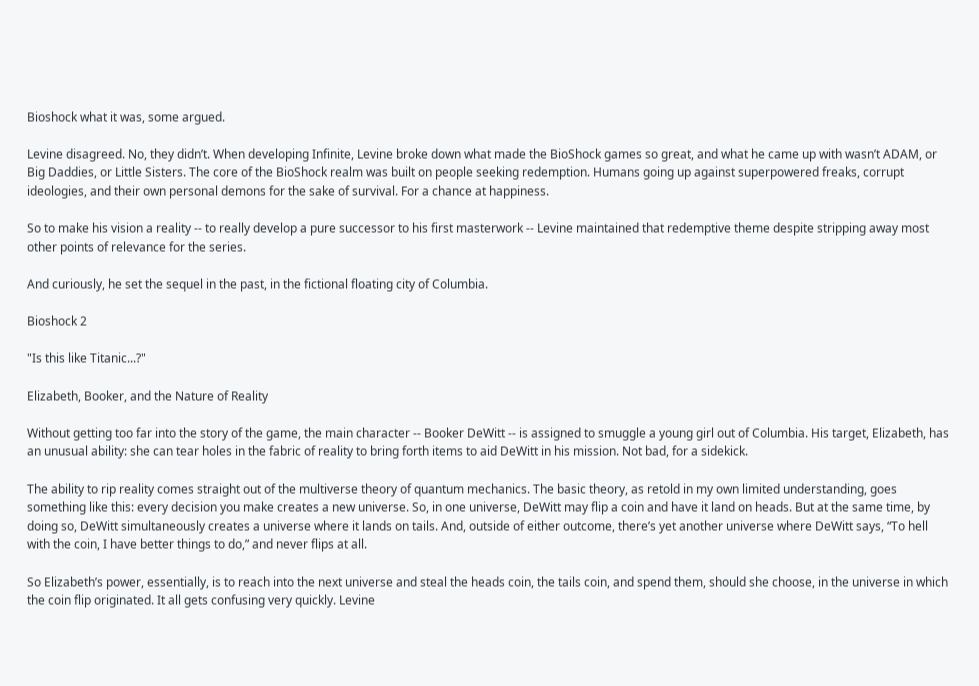Bioshock what it was, some argued.

Levine disagreed. No, they didn’t. When developing Infinite, Levine broke down what made the BioShock games so great, and what he came up with wasn’t ADAM, or Big Daddies, or Little Sisters. The core of the BioShock realm was built on people seeking redemption. Humans going up against superpowered freaks, corrupt ideologies, and their own personal demons for the sake of survival. For a chance at happiness.

So to make his vision a reality -- to really develop a pure successor to his first masterwork -- Levine maintained that redemptive theme despite stripping away most other points of relevance for the series.

And curiously, he set the sequel in the past, in the fictional floating city of Columbia.

Bioshock 2

"Is this like Titanic...?"

Elizabeth, Booker, and the Nature of Reality

Without getting too far into the story of the game, the main character -- Booker DeWitt -- is assigned to smuggle a young girl out of Columbia. His target, Elizabeth, has an unusual ability: she can tear holes in the fabric of reality to bring forth items to aid DeWitt in his mission. Not bad, for a sidekick.

The ability to rip reality comes straight out of the multiverse theory of quantum mechanics. The basic theory, as retold in my own limited understanding, goes something like this: every decision you make creates a new universe. So, in one universe, DeWitt may flip a coin and have it land on heads. But at the same time, by doing so, DeWitt simultaneously creates a universe where it lands on tails. And, outside of either outcome, there’s yet another universe where DeWitt says, “To hell with the coin, I have better things to do,” and never flips at all.

So Elizabeth’s power, essentially, is to reach into the next universe and steal the heads coin, the tails coin, and spend them, should she choose, in the universe in which the coin flip originated. It all gets confusing very quickly. Levine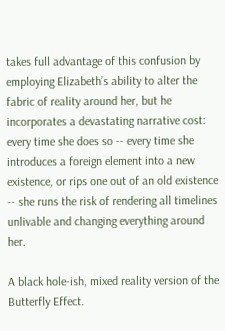takes full advantage of this confusion by employing Elizabeth’s ability to alter the fabric of reality around her, but he incorporates a devastating narrative cost: every time she does so -- every time she introduces a foreign element into a new existence, or rips one out of an old existence -- she runs the risk of rendering all timelines unlivable and changing everything around her.

A black hole-ish, mixed reality version of the Butterfly Effect.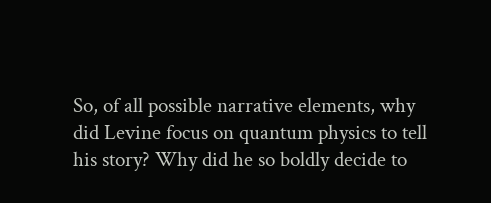So, of all possible narrative elements, why did Levine focus on quantum physics to tell his story? Why did he so boldly decide to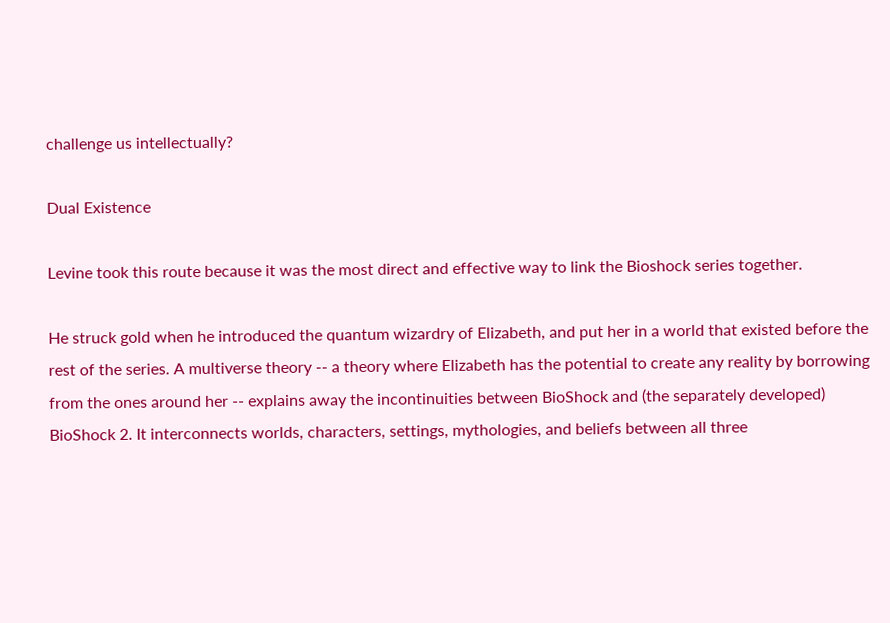challenge us intellectually?

Dual Existence

Levine took this route because it was the most direct and effective way to link the Bioshock series together.

He struck gold when he introduced the quantum wizardry of Elizabeth, and put her in a world that existed before the rest of the series. A multiverse theory -- a theory where Elizabeth has the potential to create any reality by borrowing from the ones around her -- explains away the incontinuities between BioShock and (the separately developed) BioShock 2. It interconnects worlds, characters, settings, mythologies, and beliefs between all three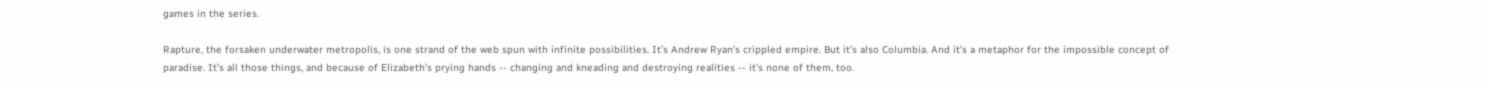games in the series.

Rapture, the forsaken underwater metropolis, is one strand of the web spun with infinite possibilities. It’s Andrew Ryan’s crippled empire. But it’s also Columbia. And it’s a metaphor for the impossible concept of paradise. It’s all those things, and because of Elizabeth’s prying hands -- changing and kneading and destroying realities -- it’s none of them, too.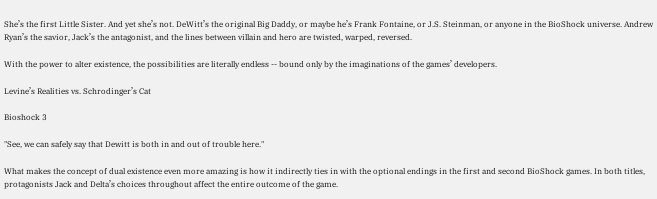She’s the first Little Sister. And yet she’s not. DeWitt’s the original Big Daddy, or maybe he’s Frank Fontaine, or J.S. Steinman, or anyone in the BioShock universe. Andrew Ryan’s the savior, Jack’s the antagonist, and the lines between villain and hero are twisted, warped, reversed.

With the power to alter existence, the possibilities are literally endless -- bound only by the imaginations of the games’ developers.

Levine’s Realities vs. Schrodinger’s Cat

Bioshock 3

"See, we can safely say that Dewitt is both in and out of trouble here."

What makes the concept of dual existence even more amazing is how it indirectly ties in with the optional endings in the first and second BioShock games. In both titles, protagonists Jack and Delta’s choices throughout affect the entire outcome of the game.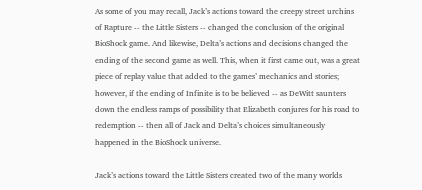As some of you may recall, Jack’s actions toward the creepy street urchins of Rapture -- the Little Sisters -- changed the conclusion of the original BioShock game. And likewise, Delta’s actions and decisions changed the ending of the second game as well. This, when it first came out, was a great piece of replay value that added to the games’ mechanics and stories; however, if the ending of Infinite is to be believed -- as DeWitt saunters down the endless ramps of possibility that Elizabeth conjures for his road to redemption -- then all of Jack and Delta’s choices simultaneously happened in the BioShock universe.

Jack’s actions toward the Little Sisters created two of the many worlds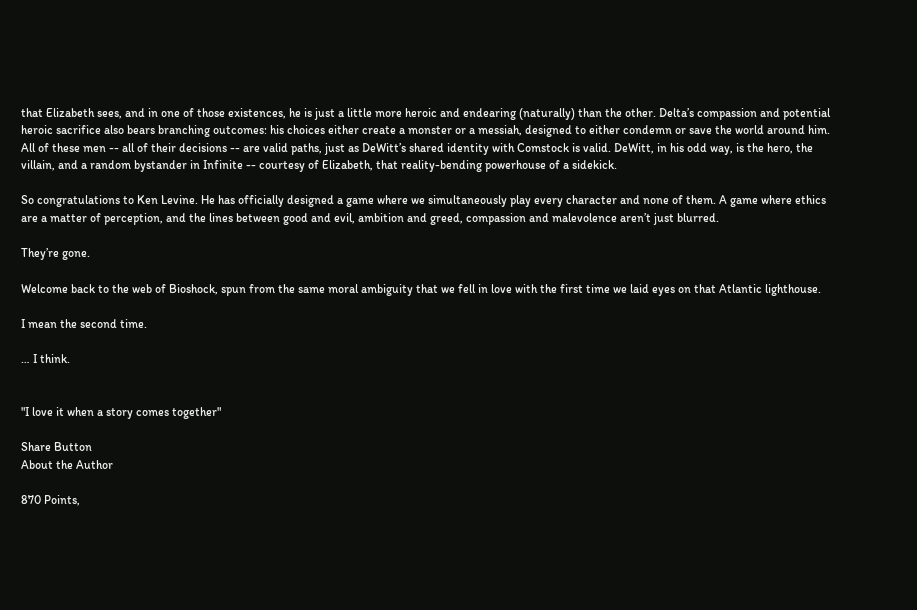that Elizabeth sees, and in one of those existences, he is just a little more heroic and endearing (naturally) than the other. Delta’s compassion and potential heroic sacrifice also bears branching outcomes: his choices either create a monster or a messiah, designed to either condemn or save the world around him. All of these men -- all of their decisions -- are valid paths, just as DeWitt’s shared identity with Comstock is valid. DeWitt, in his odd way, is the hero, the villain, and a random bystander in Infinite -- courtesy of Elizabeth, that reality-bending powerhouse of a sidekick.

So congratulations to Ken Levine. He has officially designed a game where we simultaneously play every character and none of them. A game where ethics are a matter of perception, and the lines between good and evil, ambition and greed, compassion and malevolence aren’t just blurred.

They’re gone.

Welcome back to the web of Bioshock, spun from the same moral ambiguity that we fell in love with the first time we laid eyes on that Atlantic lighthouse.

I mean the second time.

… I think.


"I love it when a story comes together"

Share Button
About the Author

870 Points,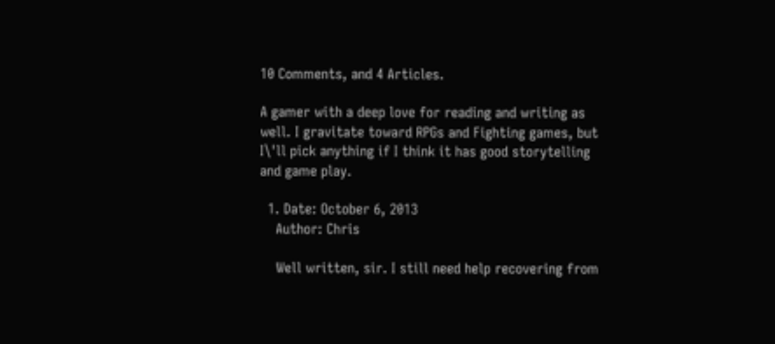10 Comments, and 4 Articles.

A gamer with a deep love for reading and writing as well. I gravitate toward RPGs and Fighting games, but I\'ll pick anything if I think it has good storytelling and game play.

  1. Date: October 6, 2013
    Author: Chris

    Well written, sir. I still need help recovering from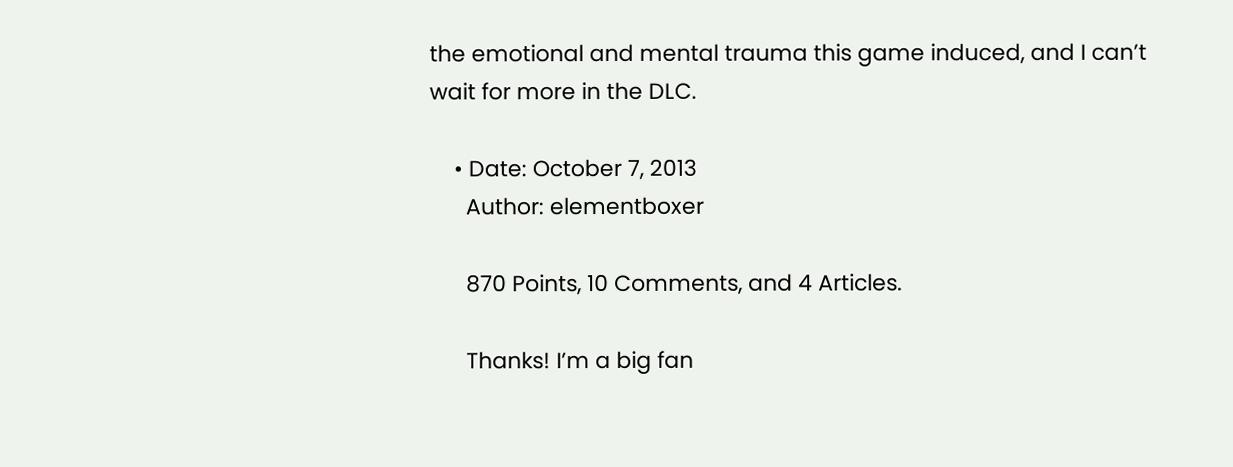the emotional and mental trauma this game induced, and I can’t wait for more in the DLC.

    • Date: October 7, 2013
      Author: elementboxer

      870 Points, 10 Comments, and 4 Articles.

      Thanks! I’m a big fan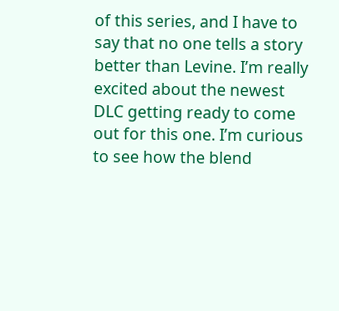of this series, and I have to say that no one tells a story better than Levine. I’m really excited about the newest DLC getting ready to come out for this one. I’m curious to see how the blend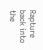Rapture back into the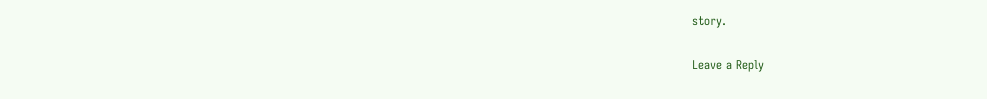story.

Leave a Reply